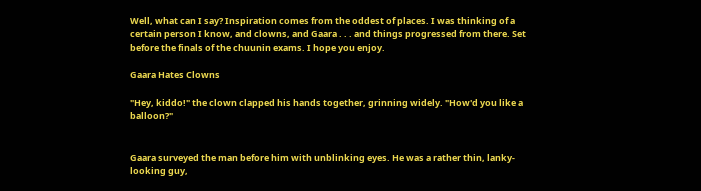Well, what can I say? Inspiration comes from the oddest of places. I was thinking of a certain person I know, and clowns, and Gaara . . . and things progressed from there. Set before the finals of the chuunin exams. I hope you enjoy.

Gaara Hates Clowns

"Hey, kiddo!" the clown clapped his hands together, grinning widely. "How'd you like a balloon?"


Gaara surveyed the man before him with unblinking eyes. He was a rather thin, lanky-looking guy,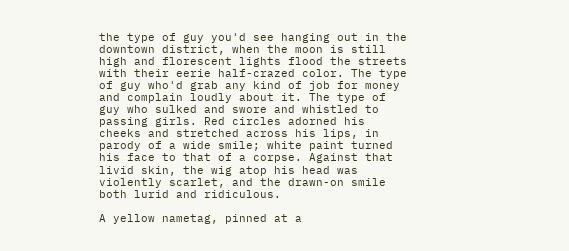the type of guy you'd see hanging out in the downtown district, when the moon is still high and florescent lights flood the streets with their eerie half-crazed color. The type of guy who'd grab any kind of job for money and complain loudly about it. The type of guy who sulked and swore and whistled to passing girls. Red circles adorned his cheeks and stretched across his lips, in parody of a wide smile; white paint turned his face to that of a corpse. Against that livid skin, the wig atop his head was violently scarlet, and the drawn-on smile both lurid and ridiculous.

A yellow nametag, pinned at a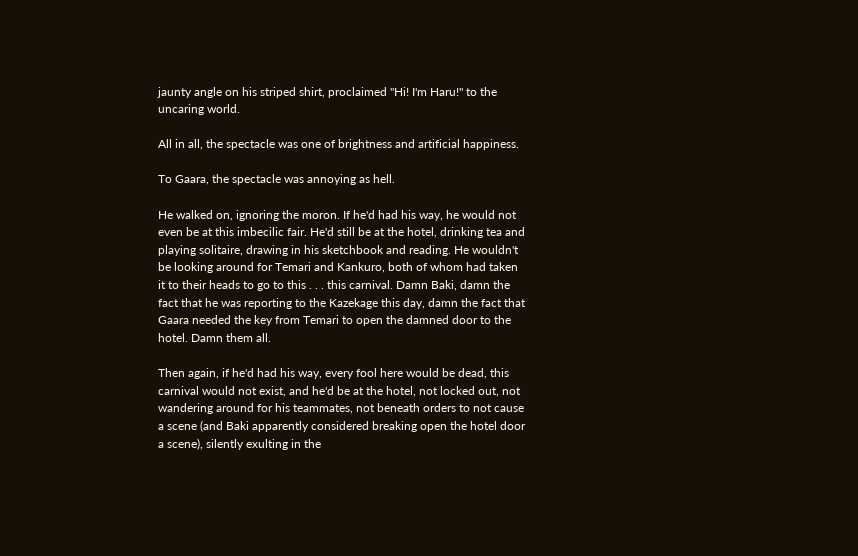jaunty angle on his striped shirt, proclaimed "Hi! I'm Haru!" to the uncaring world.

All in all, the spectacle was one of brightness and artificial happiness.

To Gaara, the spectacle was annoying as hell.

He walked on, ignoring the moron. If he'd had his way, he would not even be at this imbecilic fair. He'd still be at the hotel, drinking tea and playing solitaire, drawing in his sketchbook and reading. He wouldn't be looking around for Temari and Kankuro, both of whom had taken it to their heads to go to this . . . this carnival. Damn Baki, damn the fact that he was reporting to the Kazekage this day, damn the fact that Gaara needed the key from Temari to open the damned door to the hotel. Damn them all.

Then again, if he'd had his way, every fool here would be dead, this carnival would not exist, and he'd be at the hotel, not locked out, not wandering around for his teammates, not beneath orders to not cause a scene (and Baki apparently considered breaking open the hotel door a scene), silently exulting in the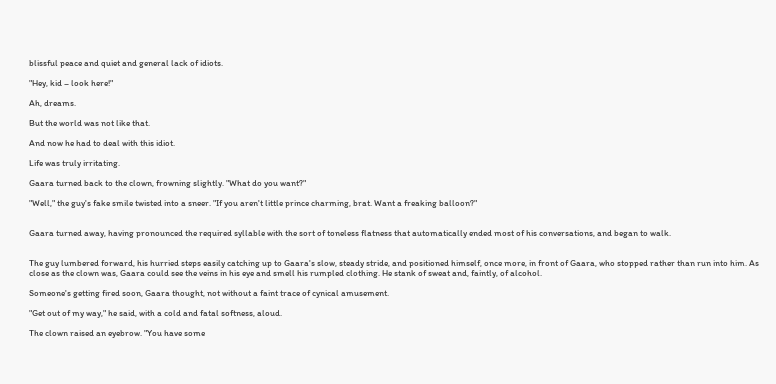blissful peace and quiet and general lack of idiots.

"Hey, kid – look here!"

Ah, dreams.

But the world was not like that.

And now he had to deal with this idiot.

Life was truly irritating.

Gaara turned back to the clown, frowning slightly. "What do you want?"

"Well," the guy's fake smile twisted into a sneer. "If you aren't little prince charming, brat. Want a freaking balloon?"


Gaara turned away, having pronounced the required syllable with the sort of toneless flatness that automatically ended most of his conversations, and began to walk.


The guy lumbered forward, his hurried steps easily catching up to Gaara's slow, steady stride, and positioned himself, once more, in front of Gaara, who stopped rather than run into him. As close as the clown was, Gaara could see the veins in his eye and smell his rumpled clothing. He stank of sweat and, faintly, of alcohol.

Someone's getting fired soon, Gaara thought, not without a faint trace of cynical amusement.

"Get out of my way," he said, with a cold and fatal softness, aloud.

The clown raised an eyebrow. "You have some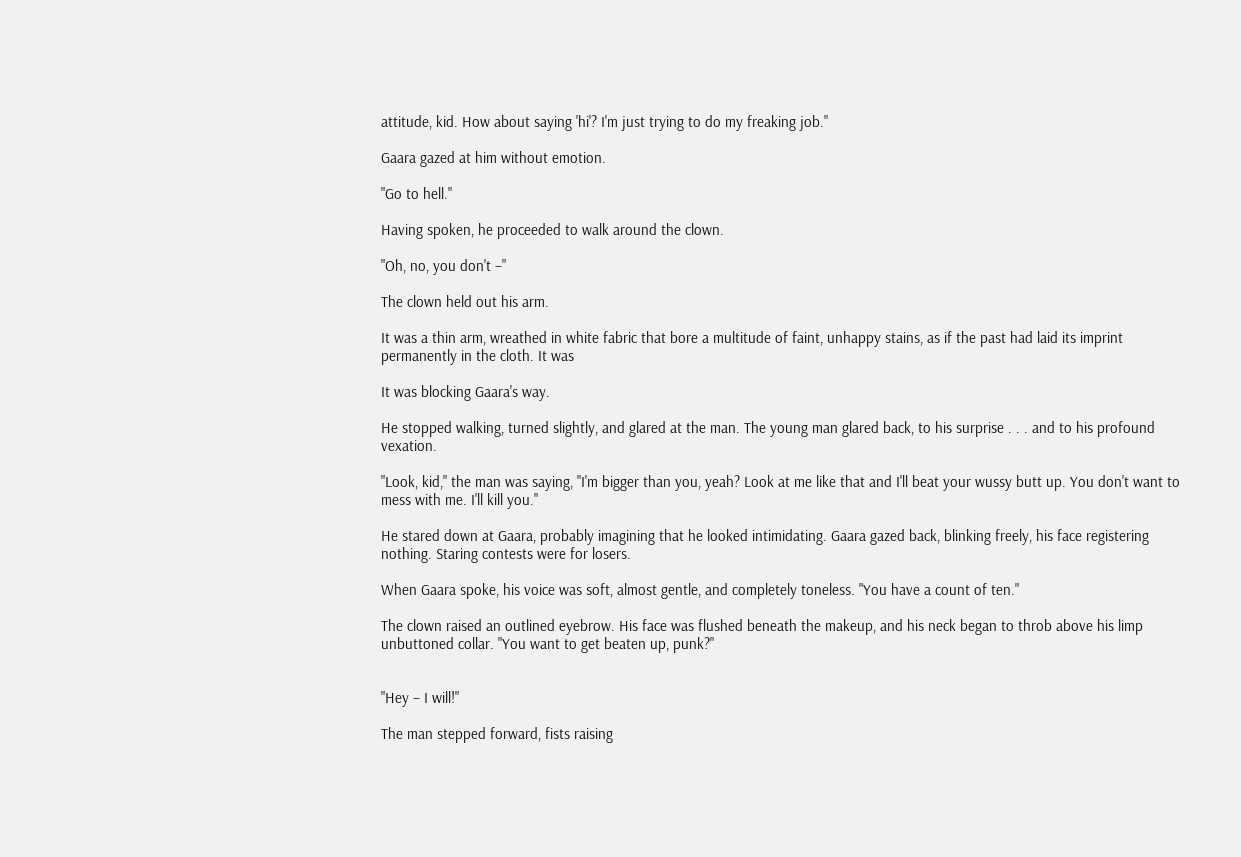attitude, kid. How about saying 'hi'? I'm just trying to do my freaking job."

Gaara gazed at him without emotion.

"Go to hell."

Having spoken, he proceeded to walk around the clown.

"Oh, no, you don't –"

The clown held out his arm.

It was a thin arm, wreathed in white fabric that bore a multitude of faint, unhappy stains, as if the past had laid its imprint permanently in the cloth. It was

It was blocking Gaara's way.

He stopped walking, turned slightly, and glared at the man. The young man glared back, to his surprise . . . and to his profound vexation.

"Look, kid," the man was saying, "I'm bigger than you, yeah? Look at me like that and I'll beat your wussy butt up. You don't want to mess with me. I'll kill you."

He stared down at Gaara, probably imagining that he looked intimidating. Gaara gazed back, blinking freely, his face registering nothing. Staring contests were for losers.

When Gaara spoke, his voice was soft, almost gentle, and completely toneless. "You have a count of ten."

The clown raised an outlined eyebrow. His face was flushed beneath the makeup, and his neck began to throb above his limp unbuttoned collar. "You want to get beaten up, punk?"


"Hey – I will!"

The man stepped forward, fists raising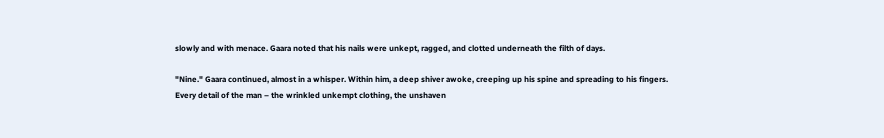slowly and with menace. Gaara noted that his nails were unkept, ragged, and clotted underneath the filth of days.

"Nine." Gaara continued, almost in a whisper. Within him, a deep shiver awoke, creeping up his spine and spreading to his fingers. Every detail of the man – the wrinkled unkempt clothing, the unshaven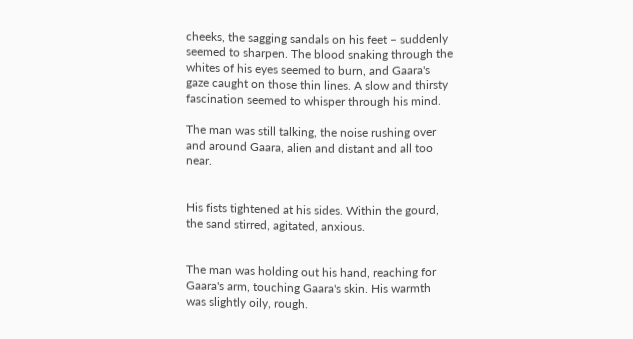cheeks, the sagging sandals on his feet – suddenly seemed to sharpen. The blood snaking through the whites of his eyes seemed to burn, and Gaara's gaze caught on those thin lines. A slow and thirsty fascination seemed to whisper through his mind.

The man was still talking, the noise rushing over and around Gaara, alien and distant and all too near.


His fists tightened at his sides. Within the gourd, the sand stirred, agitated, anxious.


The man was holding out his hand, reaching for Gaara's arm, touching Gaara's skin. His warmth was slightly oily, rough.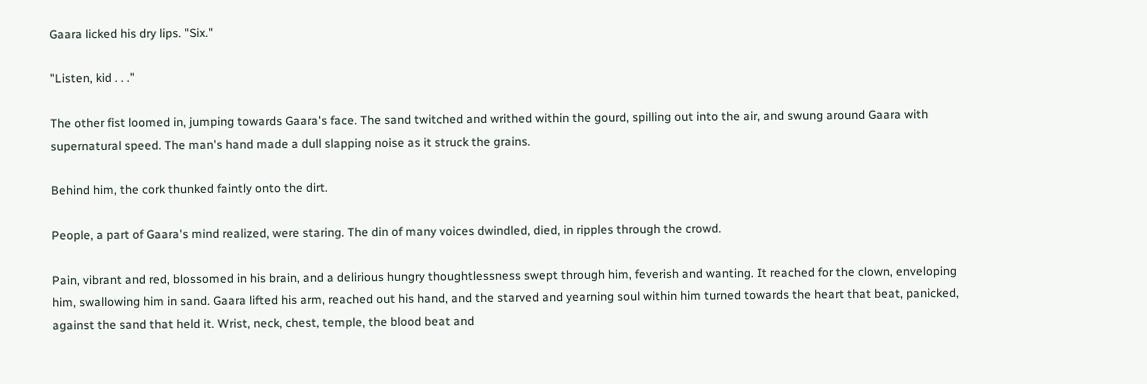Gaara licked his dry lips. "Six."

"Listen, kid . . ."

The other fist loomed in, jumping towards Gaara's face. The sand twitched and writhed within the gourd, spilling out into the air, and swung around Gaara with supernatural speed. The man's hand made a dull slapping noise as it struck the grains.

Behind him, the cork thunked faintly onto the dirt.

People, a part of Gaara's mind realized, were staring. The din of many voices dwindled, died, in ripples through the crowd.

Pain, vibrant and red, blossomed in his brain, and a delirious hungry thoughtlessness swept through him, feverish and wanting. It reached for the clown, enveloping him, swallowing him in sand. Gaara lifted his arm, reached out his hand, and the starved and yearning soul within him turned towards the heart that beat, panicked, against the sand that held it. Wrist, neck, chest, temple, the blood beat and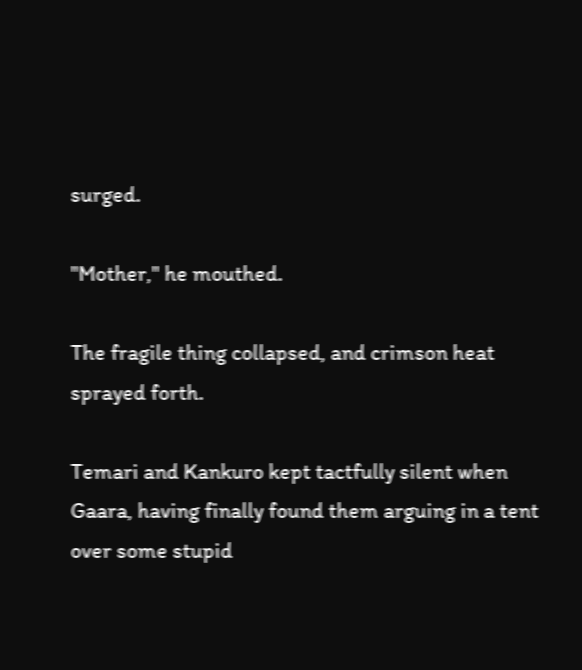surged.

"Mother," he mouthed.

The fragile thing collapsed, and crimson heat sprayed forth.

Temari and Kankuro kept tactfully silent when Gaara, having finally found them arguing in a tent over some stupid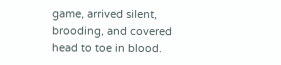game, arrived silent, brooding, and covered head to toe in blood.